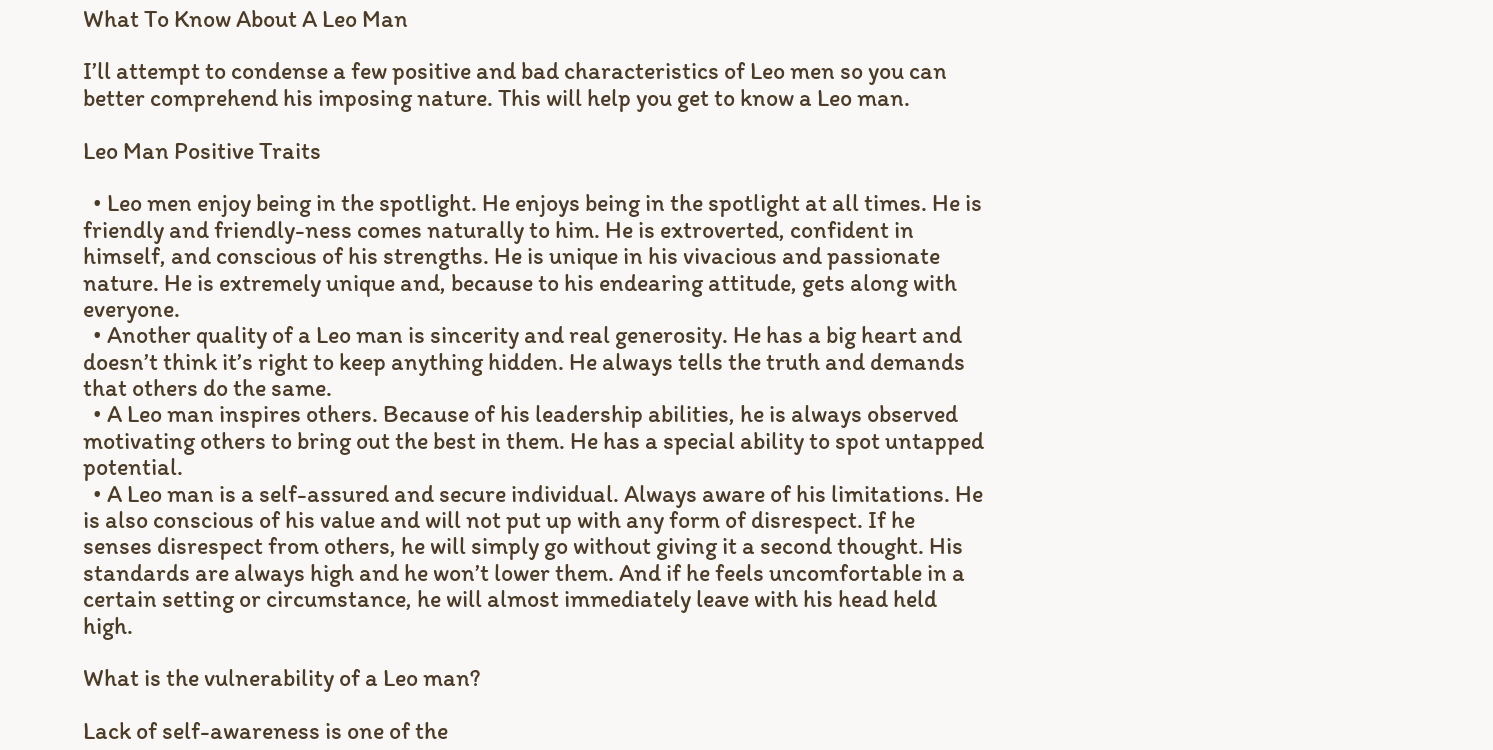What To Know About A Leo Man

I’ll attempt to condense a few positive and bad characteristics of Leo men so you can better comprehend his imposing nature. This will help you get to know a Leo man.

Leo Man Positive Traits

  • Leo men enjoy being in the spotlight. He enjoys being in the spotlight at all times. He is friendly and friendly-ness comes naturally to him. He is extroverted, confident in himself, and conscious of his strengths. He is unique in his vivacious and passionate nature. He is extremely unique and, because to his endearing attitude, gets along with everyone.
  • Another quality of a Leo man is sincerity and real generosity. He has a big heart and doesn’t think it’s right to keep anything hidden. He always tells the truth and demands that others do the same.
  • A Leo man inspires others. Because of his leadership abilities, he is always observed motivating others to bring out the best in them. He has a special ability to spot untapped potential.
  • A Leo man is a self-assured and secure individual. Always aware of his limitations. He is also conscious of his value and will not put up with any form of disrespect. If he senses disrespect from others, he will simply go without giving it a second thought. His standards are always high and he won’t lower them. And if he feels uncomfortable in a certain setting or circumstance, he will almost immediately leave with his head held high.

What is the vulnerability of a Leo man?

Lack of self-awareness is one of the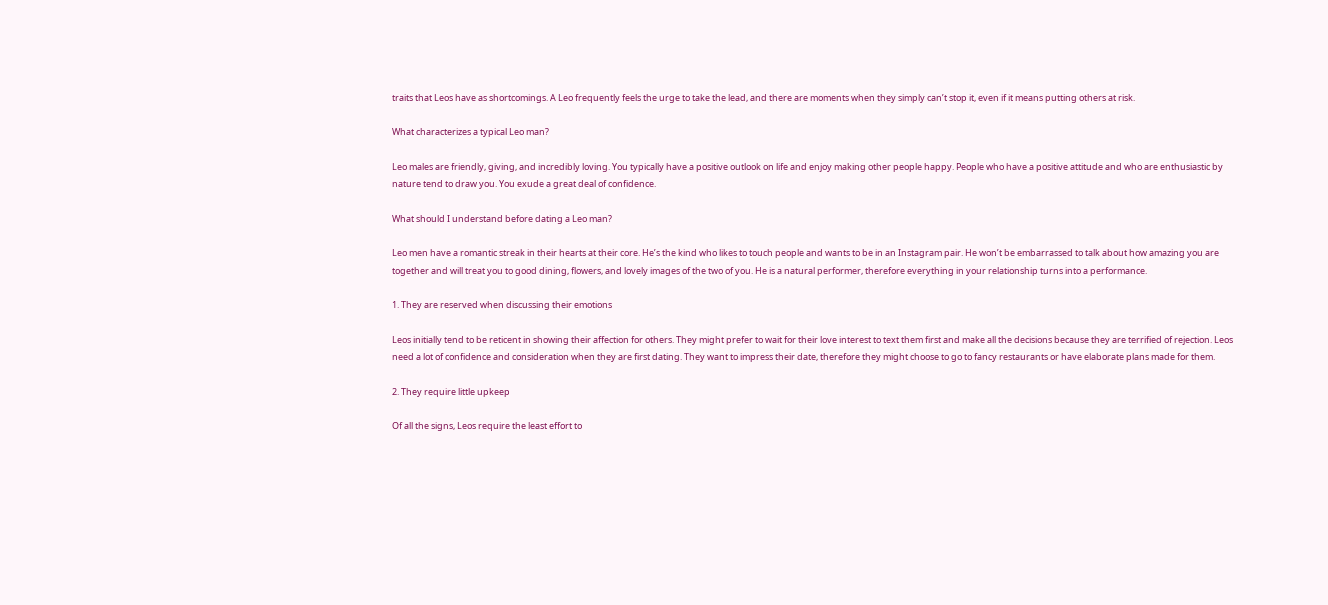traits that Leos have as shortcomings. A Leo frequently feels the urge to take the lead, and there are moments when they simply can’t stop it, even if it means putting others at risk.

What characterizes a typical Leo man?

Leo males are friendly, giving, and incredibly loving. You typically have a positive outlook on life and enjoy making other people happy. People who have a positive attitude and who are enthusiastic by nature tend to draw you. You exude a great deal of confidence.

What should I understand before dating a Leo man?

Leo men have a romantic streak in their hearts at their core. He’s the kind who likes to touch people and wants to be in an Instagram pair. He won’t be embarrassed to talk about how amazing you are together and will treat you to good dining, flowers, and lovely images of the two of you. He is a natural performer, therefore everything in your relationship turns into a performance.

1. They are reserved when discussing their emotions

Leos initially tend to be reticent in showing their affection for others. They might prefer to wait for their love interest to text them first and make all the decisions because they are terrified of rejection. Leos need a lot of confidence and consideration when they are first dating. They want to impress their date, therefore they might choose to go to fancy restaurants or have elaborate plans made for them.

2. They require little upkeep

Of all the signs, Leos require the least effort to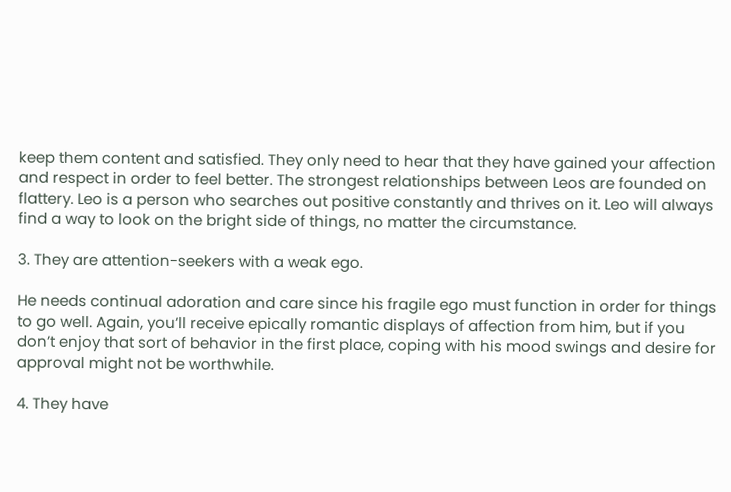keep them content and satisfied. They only need to hear that they have gained your affection and respect in order to feel better. The strongest relationships between Leos are founded on flattery. Leo is a person who searches out positive constantly and thrives on it. Leo will always find a way to look on the bright side of things, no matter the circumstance.

3. They are attention-seekers with a weak ego.

He needs continual adoration and care since his fragile ego must function in order for things to go well. Again, you’ll receive epically romantic displays of affection from him, but if you don’t enjoy that sort of behavior in the first place, coping with his mood swings and desire for approval might not be worthwhile.

4. They have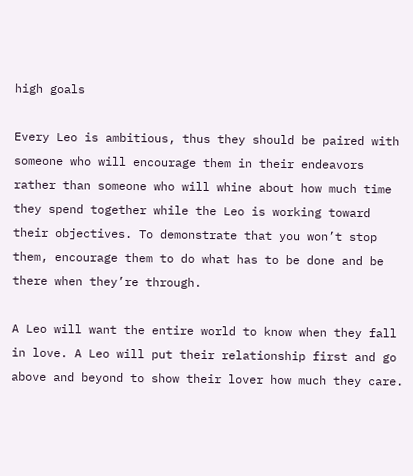high goals

Every Leo is ambitious, thus they should be paired with someone who will encourage them in their endeavors rather than someone who will whine about how much time they spend together while the Leo is working toward their objectives. To demonstrate that you won’t stop them, encourage them to do what has to be done and be there when they’re through.

A Leo will want the entire world to know when they fall in love. A Leo will put their relationship first and go above and beyond to show their lover how much they care.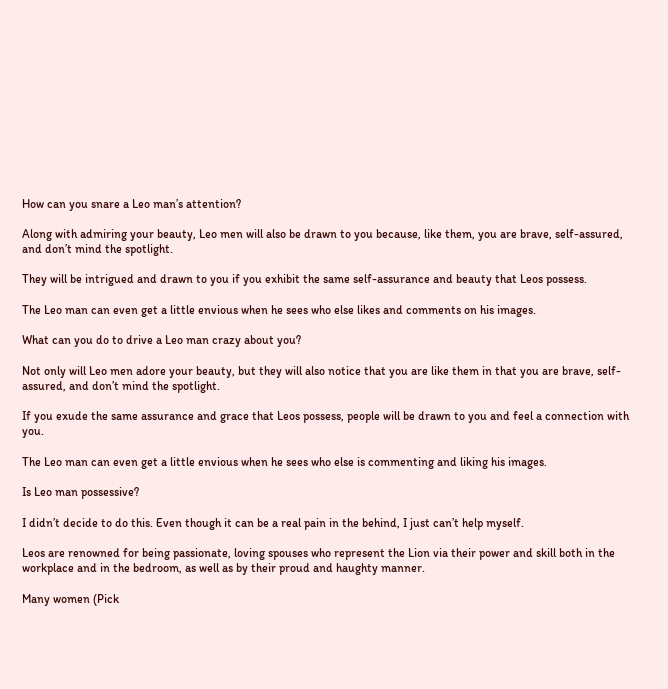How can you snare a Leo man’s attention?

Along with admiring your beauty, Leo men will also be drawn to you because, like them, you are brave, self-assured, and don’t mind the spotlight.

They will be intrigued and drawn to you if you exhibit the same self-assurance and beauty that Leos possess.

The Leo man can even get a little envious when he sees who else likes and comments on his images.

What can you do to drive a Leo man crazy about you?

Not only will Leo men adore your beauty, but they will also notice that you are like them in that you are brave, self-assured, and don’t mind the spotlight.

If you exude the same assurance and grace that Leos possess, people will be drawn to you and feel a connection with you.

The Leo man can even get a little envious when he sees who else is commenting and liking his images.

Is Leo man possessive?

I didn’t decide to do this. Even though it can be a real pain in the behind, I just can’t help myself.

Leos are renowned for being passionate, loving spouses who represent the Lion via their power and skill both in the workplace and in the bedroom, as well as by their proud and haughty manner.

Many women (Pick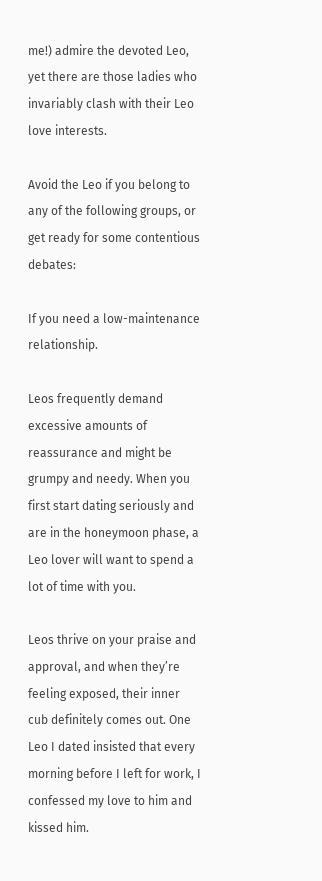me!) admire the devoted Leo, yet there are those ladies who invariably clash with their Leo love interests.

Avoid the Leo if you belong to any of the following groups, or get ready for some contentious debates:

If you need a low-maintenance relationship.

Leos frequently demand excessive amounts of reassurance and might be grumpy and needy. When you first start dating seriously and are in the honeymoon phase, a Leo lover will want to spend a lot of time with you.

Leos thrive on your praise and approval, and when they’re feeling exposed, their inner cub definitely comes out. One Leo I dated insisted that every morning before I left for work, I confessed my love to him and kissed him.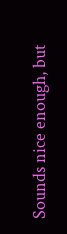Sounds nice enough, but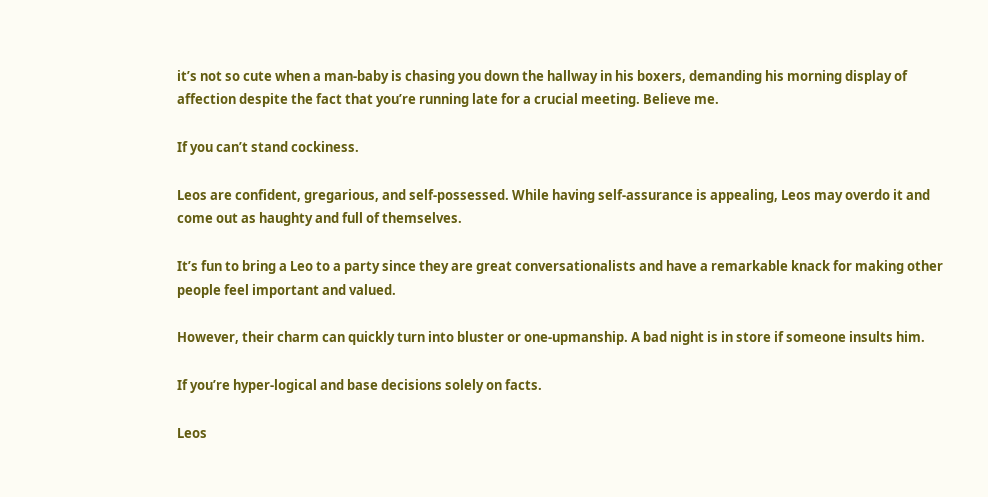it’s not so cute when a man-baby is chasing you down the hallway in his boxers, demanding his morning display of affection despite the fact that you’re running late for a crucial meeting. Believe me.

If you can’t stand cockiness.

Leos are confident, gregarious, and self-possessed. While having self-assurance is appealing, Leos may overdo it and come out as haughty and full of themselves.

It’s fun to bring a Leo to a party since they are great conversationalists and have a remarkable knack for making other people feel important and valued.

However, their charm can quickly turn into bluster or one-upmanship. A bad night is in store if someone insults him.

If you’re hyper-logical and base decisions solely on facts.

Leos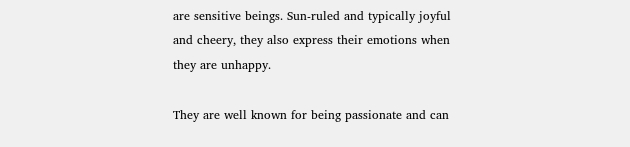are sensitive beings. Sun-ruled and typically joyful and cheery, they also express their emotions when they are unhappy.

They are well known for being passionate and can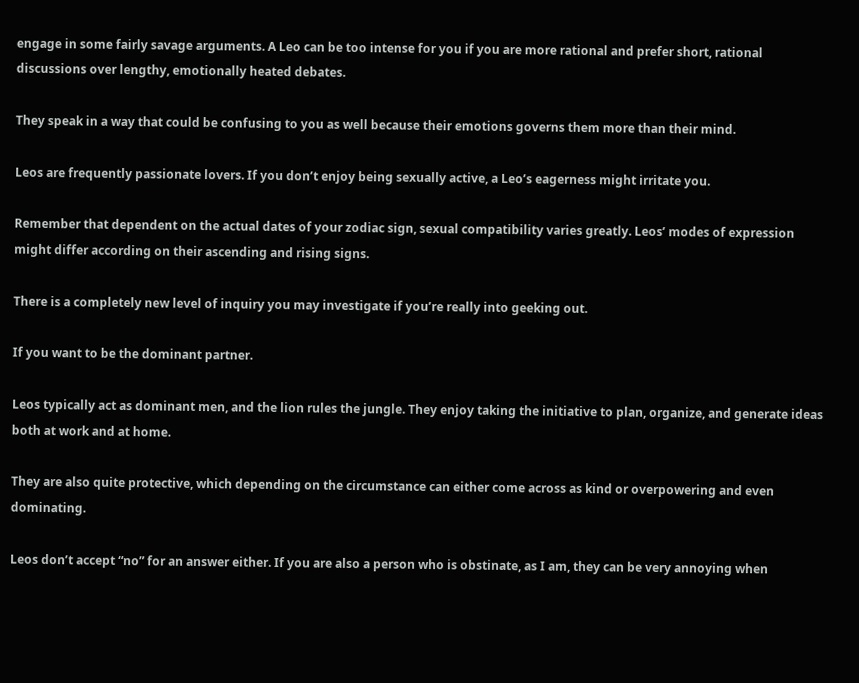engage in some fairly savage arguments. A Leo can be too intense for you if you are more rational and prefer short, rational discussions over lengthy, emotionally heated debates.

They speak in a way that could be confusing to you as well because their emotions governs them more than their mind.

Leos are frequently passionate lovers. If you don’t enjoy being sexually active, a Leo’s eagerness might irritate you.

Remember that dependent on the actual dates of your zodiac sign, sexual compatibility varies greatly. Leos’ modes of expression might differ according on their ascending and rising signs.

There is a completely new level of inquiry you may investigate if you’re really into geeking out.

If you want to be the dominant partner.

Leos typically act as dominant men, and the lion rules the jungle. They enjoy taking the initiative to plan, organize, and generate ideas both at work and at home.

They are also quite protective, which depending on the circumstance can either come across as kind or overpowering and even dominating.

Leos don’t accept “no” for an answer either. If you are also a person who is obstinate, as I am, they can be very annoying when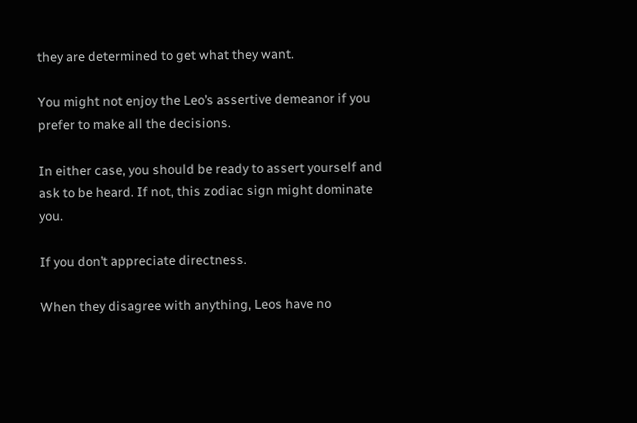they are determined to get what they want.

You might not enjoy the Leo’s assertive demeanor if you prefer to make all the decisions.

In either case, you should be ready to assert yourself and ask to be heard. If not, this zodiac sign might dominate you.

If you don’t appreciate directness.

When they disagree with anything, Leos have no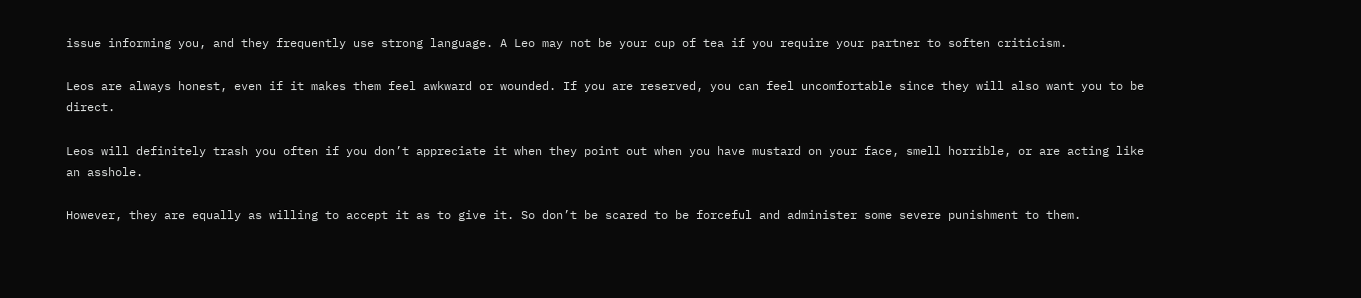issue informing you, and they frequently use strong language. A Leo may not be your cup of tea if you require your partner to soften criticism.

Leos are always honest, even if it makes them feel awkward or wounded. If you are reserved, you can feel uncomfortable since they will also want you to be direct.

Leos will definitely trash you often if you don’t appreciate it when they point out when you have mustard on your face, smell horrible, or are acting like an asshole.

However, they are equally as willing to accept it as to give it. So don’t be scared to be forceful and administer some severe punishment to them.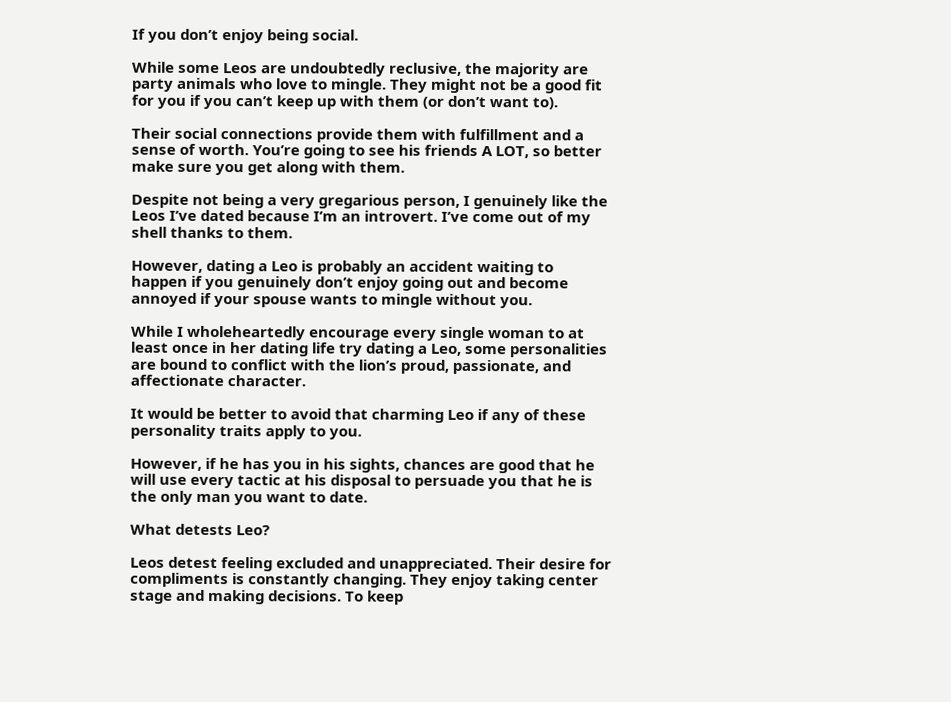If you don’t enjoy being social.

While some Leos are undoubtedly reclusive, the majority are party animals who love to mingle. They might not be a good fit for you if you can’t keep up with them (or don’t want to).

Their social connections provide them with fulfillment and a sense of worth. You’re going to see his friends A LOT, so better make sure you get along with them.

Despite not being a very gregarious person, I genuinely like the Leos I’ve dated because I’m an introvert. I’ve come out of my shell thanks to them.

However, dating a Leo is probably an accident waiting to happen if you genuinely don’t enjoy going out and become annoyed if your spouse wants to mingle without you.

While I wholeheartedly encourage every single woman to at least once in her dating life try dating a Leo, some personalities are bound to conflict with the lion’s proud, passionate, and affectionate character.

It would be better to avoid that charming Leo if any of these personality traits apply to you.

However, if he has you in his sights, chances are good that he will use every tactic at his disposal to persuade you that he is the only man you want to date.

What detests Leo?

Leos detest feeling excluded and unappreciated. Their desire for compliments is constantly changing. They enjoy taking center stage and making decisions. To keep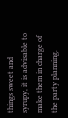things sweet and syrupy, it is advisable to make them in charge of the party planning.